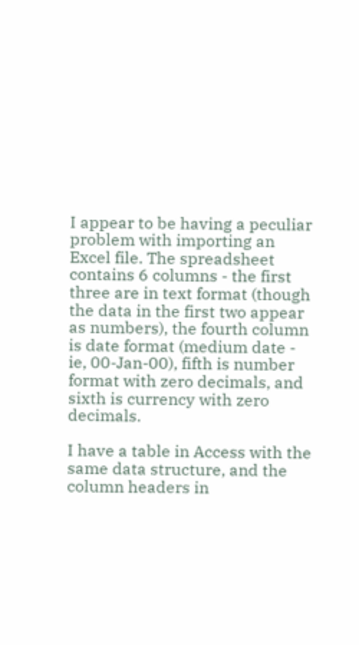I appear to be having a peculiar problem with importing an Excel file. The spreadsheet contains 6 columns - the first three are in text format (though the data in the first two appear as numbers), the fourth column is date format (medium date - ie, 00-Jan-00), fifth is number format with zero decimals, and sixth is currency with zero decimals.

I have a table in Access with the same data structure, and the column headers in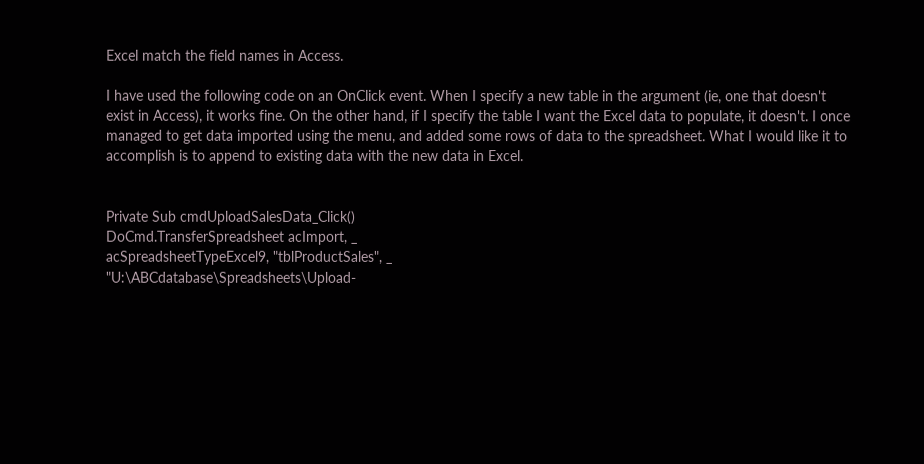Excel match the field names in Access.

I have used the following code on an OnClick event. When I specify a new table in the argument (ie, one that doesn't exist in Access), it works fine. On the other hand, if I specify the table I want the Excel data to populate, it doesn't. I once managed to get data imported using the menu, and added some rows of data to the spreadsheet. What I would like it to accomplish is to append to existing data with the new data in Excel.


Private Sub cmdUploadSalesData_Click()
DoCmd.TransferSpreadsheet acImport, _
acSpreadsheetTypeExcel9, "tblProductSales", _
"U:\ABCdatabase\Spreadsheets\Upload-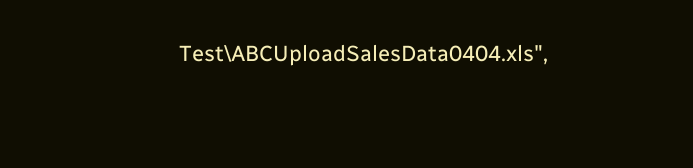Test\ABCUploadSalesData0404.xls",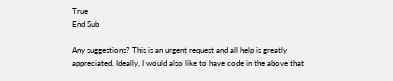True
End Sub

Any suggestions? This is an urgent request and all help is greatly appreciated. Ideally, I would also like to have code in the above that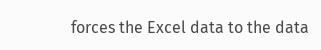forces the Excel data to the data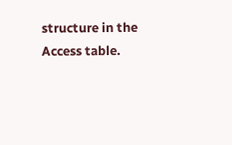structure in the Access table.